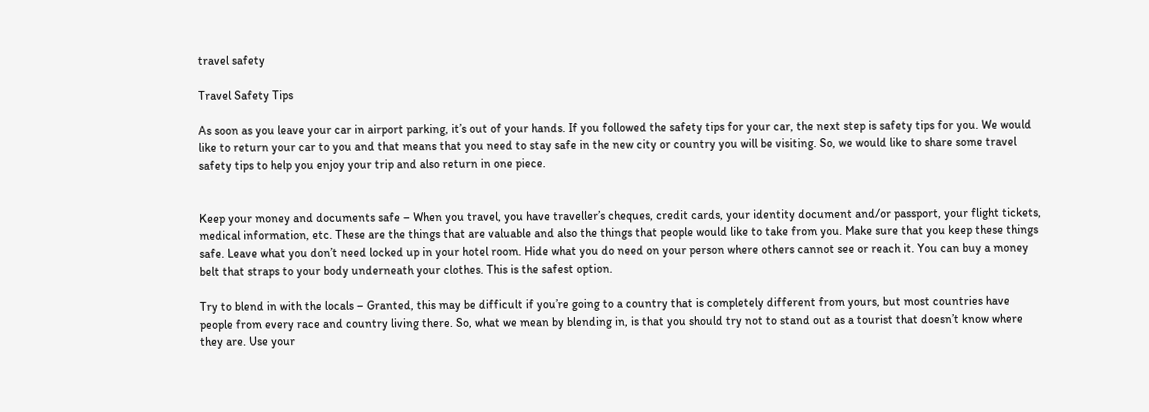travel safety

Travel Safety Tips

As soon as you leave your car in airport parking, it’s out of your hands. If you followed the safety tips for your car, the next step is safety tips for you. We would like to return your car to you and that means that you need to stay safe in the new city or country you will be visiting. So, we would like to share some travel safety tips to help you enjoy your trip and also return in one piece.


Keep your money and documents safe – When you travel, you have traveller’s cheques, credit cards, your identity document and/or passport, your flight tickets, medical information, etc. These are the things that are valuable and also the things that people would like to take from you. Make sure that you keep these things safe. Leave what you don’t need locked up in your hotel room. Hide what you do need on your person where others cannot see or reach it. You can buy a money belt that straps to your body underneath your clothes. This is the safest option.

Try to blend in with the locals – Granted, this may be difficult if you’re going to a country that is completely different from yours, but most countries have people from every race and country living there. So, what we mean by blending in, is that you should try not to stand out as a tourist that doesn’t know where they are. Use your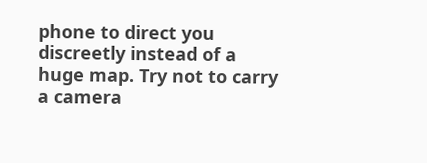phone to direct you discreetly instead of a huge map. Try not to carry a camera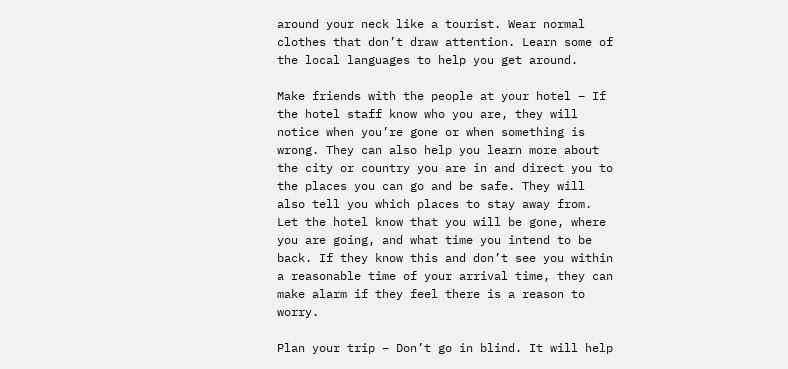around your neck like a tourist. Wear normal clothes that don’t draw attention. Learn some of the local languages to help you get around.

Make friends with the people at your hotel – If the hotel staff know who you are, they will notice when you’re gone or when something is wrong. They can also help you learn more about the city or country you are in and direct you to the places you can go and be safe. They will also tell you which places to stay away from. Let the hotel know that you will be gone, where you are going, and what time you intend to be back. If they know this and don’t see you within a reasonable time of your arrival time, they can make alarm if they feel there is a reason to worry.

Plan your trip – Don’t go in blind. It will help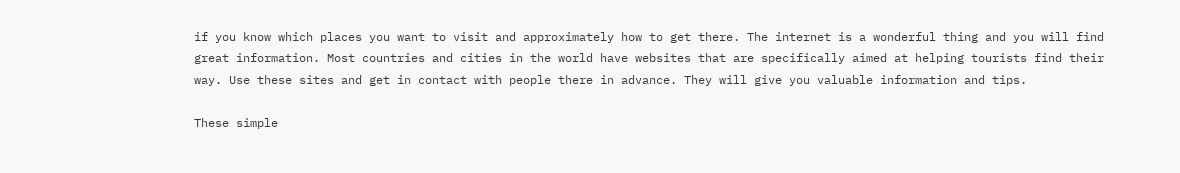if you know which places you want to visit and approximately how to get there. The internet is a wonderful thing and you will find great information. Most countries and cities in the world have websites that are specifically aimed at helping tourists find their way. Use these sites and get in contact with people there in advance. They will give you valuable information and tips.

These simple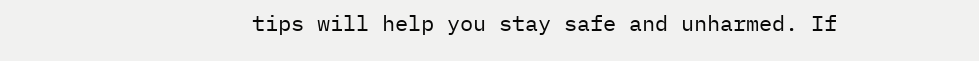tips will help you stay safe and unharmed. If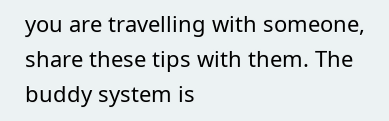you are travelling with someone, share these tips with them. The buddy system is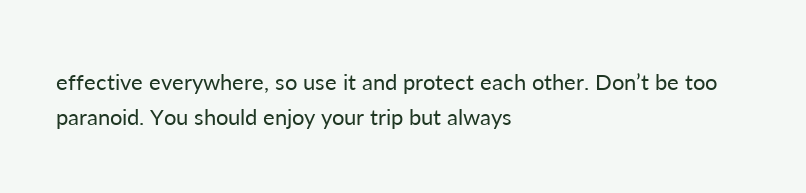effective everywhere, so use it and protect each other. Don’t be too paranoid. You should enjoy your trip but always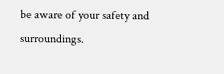be aware of your safety and surroundings.